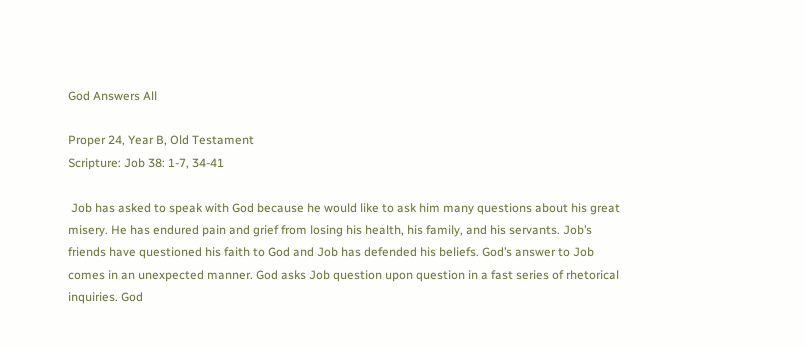God Answers All

Proper 24, Year B, Old Testament
Scripture: Job 38: 1-7, 34-41

 Job has asked to speak with God because he would like to ask him many questions about his great misery. He has endured pain and grief from losing his health, his family, and his servants. Job’s friends have questioned his faith to God and Job has defended his beliefs. God’s answer to Job comes in an unexpected manner. God asks Job question upon question in a fast series of rhetorical inquiries. God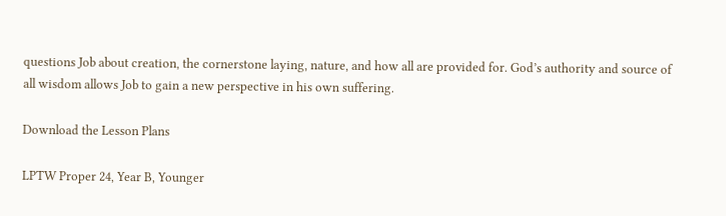questions Job about creation, the cornerstone laying, nature, and how all are provided for. God’s authority and source of all wisdom allows Job to gain a new perspective in his own suffering.

Download the Lesson Plans

LPTW Proper 24, Year B, Younger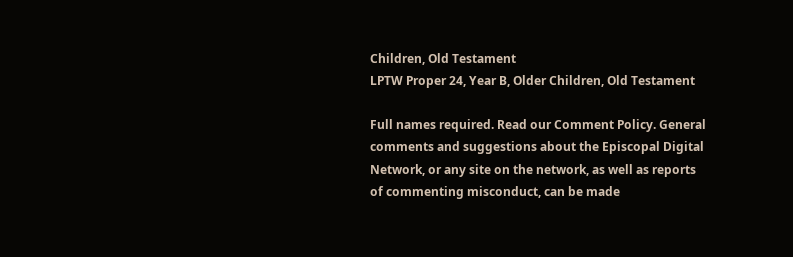Children, Old Testament
LPTW Proper 24, Year B, Older Children, Old Testament

Full names required. Read our Comment Policy. General comments and suggestions about the Episcopal Digital Network, or any site on the network, as well as reports of commenting misconduct, can be made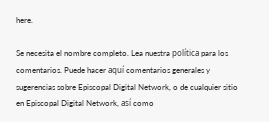here.

Se necesita el nombre completo. Lea nuestra política para los comentarios. Puede hacer aquí comentarios generales y sugerencias sobre Episcopal Digital Network, o de cualquier sitio en Episcopal Digital Network, así como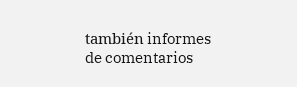también informes de comentarios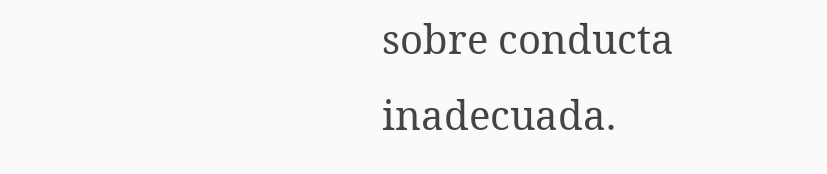sobre conducta inadecuada.